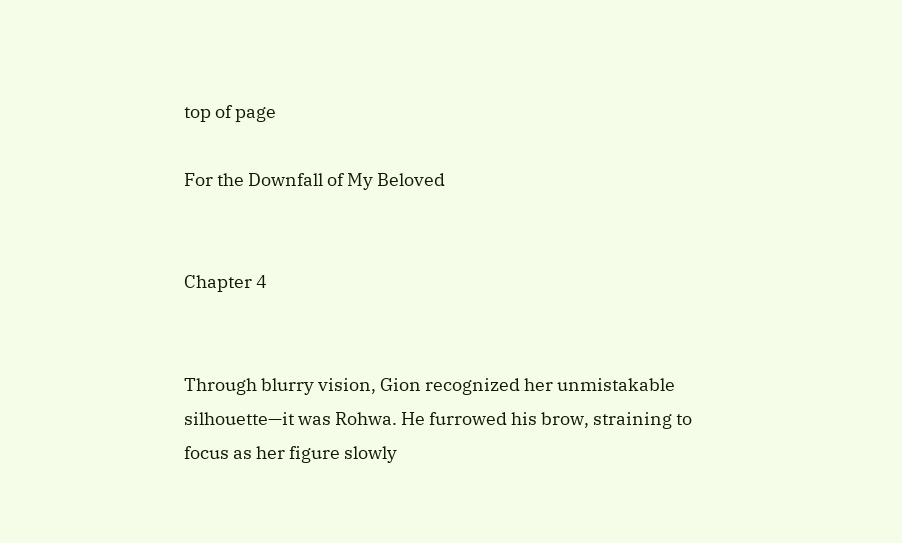top of page

For the Downfall of My Beloved


Chapter 4


Through blurry vision, Gion recognized her unmistakable silhouette—it was Rohwa. He furrowed his brow, straining to focus as her figure slowly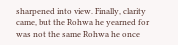sharpened into view. Finally, clarity came, but the Rohwa he yearned for was not the same Rohwa he once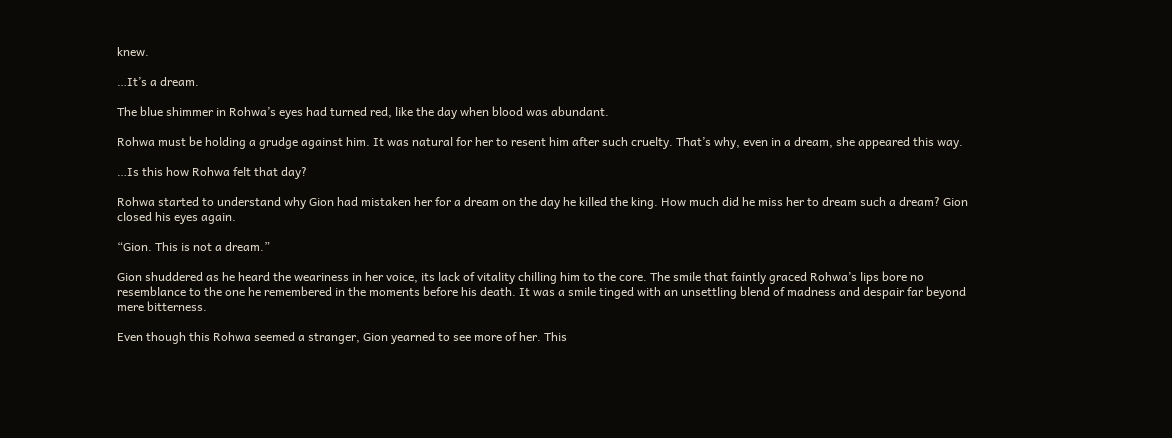knew.

…It’s a dream.

The blue shimmer in Rohwa’s eyes had turned red, like the day when blood was abundant.

Rohwa must be holding a grudge against him. It was natural for her to resent him after such cruelty. That’s why, even in a dream, she appeared this way.

…Is this how Rohwa felt that day?

Rohwa started to understand why Gion had mistaken her for a dream on the day he killed the king. How much did he miss her to dream such a dream? Gion closed his eyes again.

“Gion. This is not a dream.”

Gion shuddered as he heard the weariness in her voice, its lack of vitality chilling him to the core. The smile that faintly graced Rohwa’s lips bore no resemblance to the one he remembered in the moments before his death. It was a smile tinged with an unsettling blend of madness and despair far beyond mere bitterness.

Even though this Rohwa seemed a stranger, Gion yearned to see more of her. This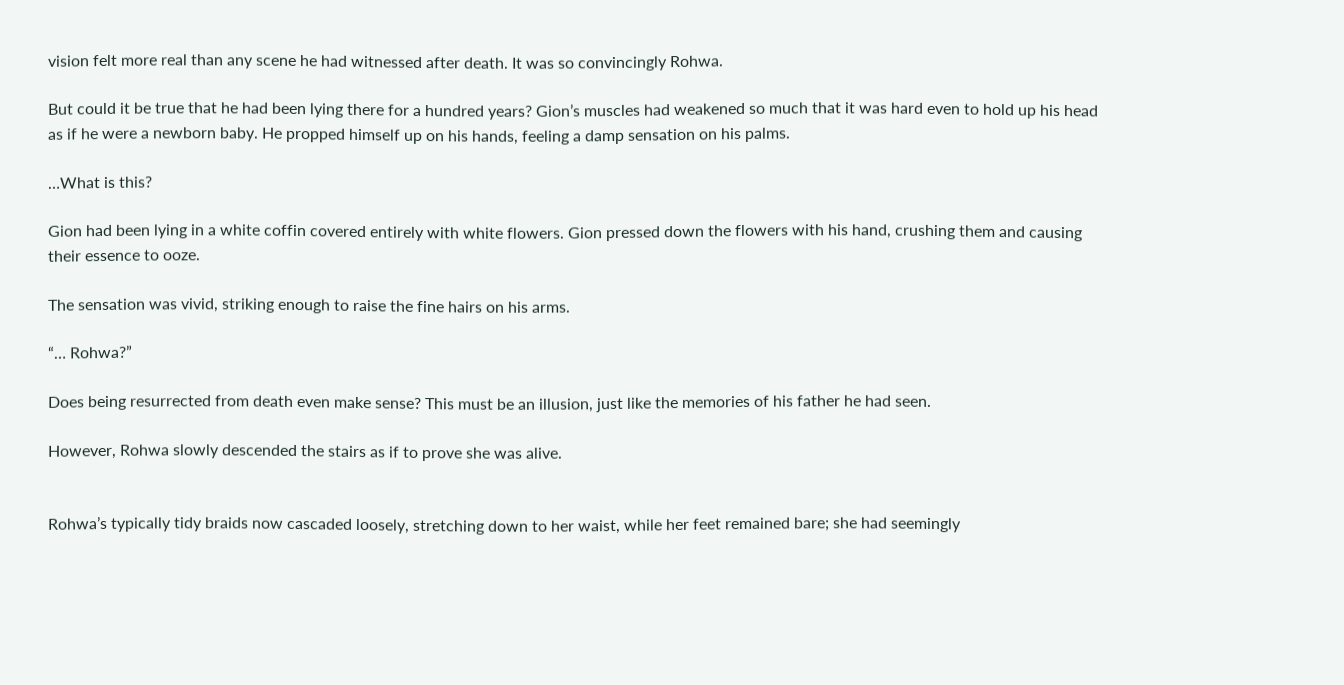vision felt more real than any scene he had witnessed after death. It was so convincingly Rohwa.

But could it be true that he had been lying there for a hundred years? Gion’s muscles had weakened so much that it was hard even to hold up his head as if he were a newborn baby. He propped himself up on his hands, feeling a damp sensation on his palms.

…What is this?

Gion had been lying in a white coffin covered entirely with white flowers. Gion pressed down the flowers with his hand, crushing them and causing their essence to ooze.

The sensation was vivid, striking enough to raise the fine hairs on his arms.

“… Rohwa?”

Does being resurrected from death even make sense? This must be an illusion, just like the memories of his father he had seen.

However, Rohwa slowly descended the stairs as if to prove she was alive.


Rohwa’s typically tidy braids now cascaded loosely, stretching down to her waist, while her feet remained bare; she had seemingly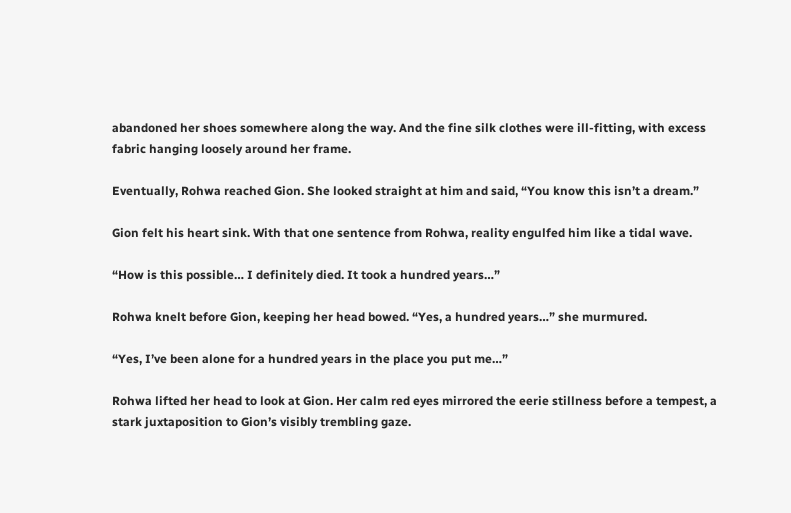abandoned her shoes somewhere along the way. And the fine silk clothes were ill-fitting, with excess fabric hanging loosely around her frame.

Eventually, Rohwa reached Gion. She looked straight at him and said, “You know this isn’t a dream.”

Gion felt his heart sink. With that one sentence from Rohwa, reality engulfed him like a tidal wave.

“How is this possible… I definitely died. It took a hundred years…”

Rohwa knelt before Gion, keeping her head bowed. “Yes, a hundred years…” she murmured.

“Yes, I’ve been alone for a hundred years in the place you put me…”

Rohwa lifted her head to look at Gion. Her calm red eyes mirrored the eerie stillness before a tempest, a stark juxtaposition to Gion’s visibly trembling gaze.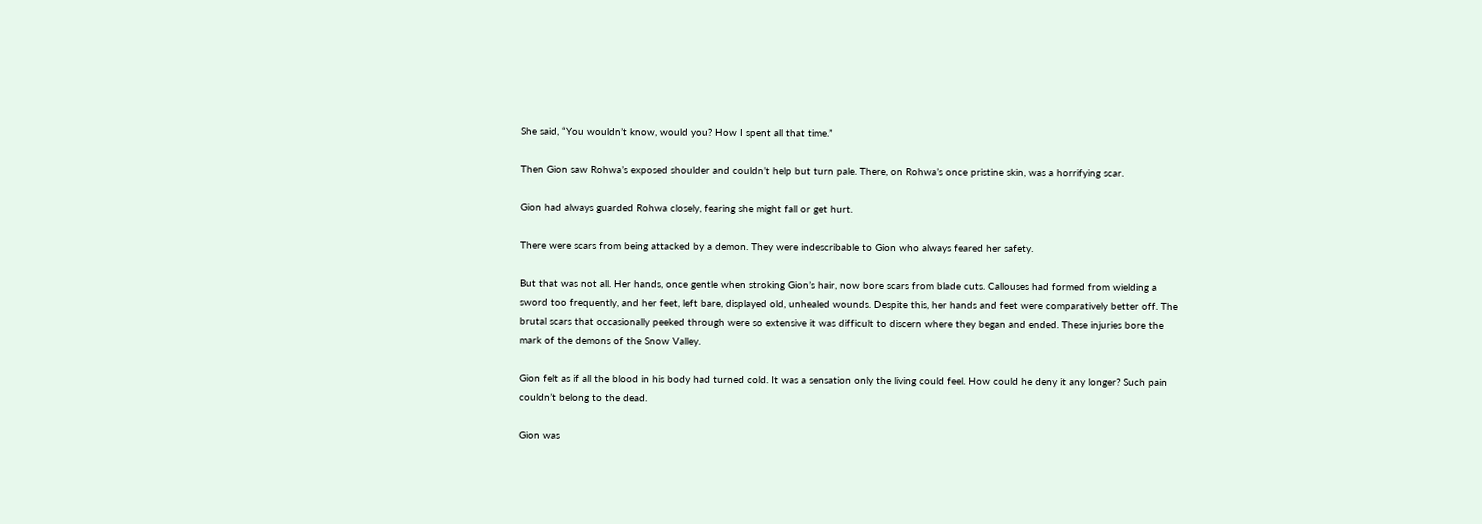She said, “You wouldn’t know, would you? How I spent all that time.”

Then Gion saw Rohwa’s exposed shoulder and couldn’t help but turn pale. There, on Rohwa’s once pristine skin, was a horrifying scar.

Gion had always guarded Rohwa closely, fearing she might fall or get hurt.

There were scars from being attacked by a demon. They were indescribable to Gion who always feared her safety.

But that was not all. Her hands, once gentle when stroking Gion’s hair, now bore scars from blade cuts. Callouses had formed from wielding a sword too frequently, and her feet, left bare, displayed old, unhealed wounds. Despite this, her hands and feet were comparatively better off. The brutal scars that occasionally peeked through were so extensive it was difficult to discern where they began and ended. These injuries bore the mark of the demons of the Snow Valley.

Gion felt as if all the blood in his body had turned cold. It was a sensation only the living could feel. How could he deny it any longer? Such pain couldn’t belong to the dead.

Gion was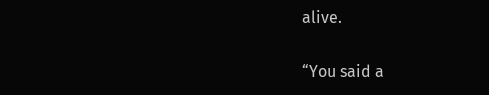alive.

“You said a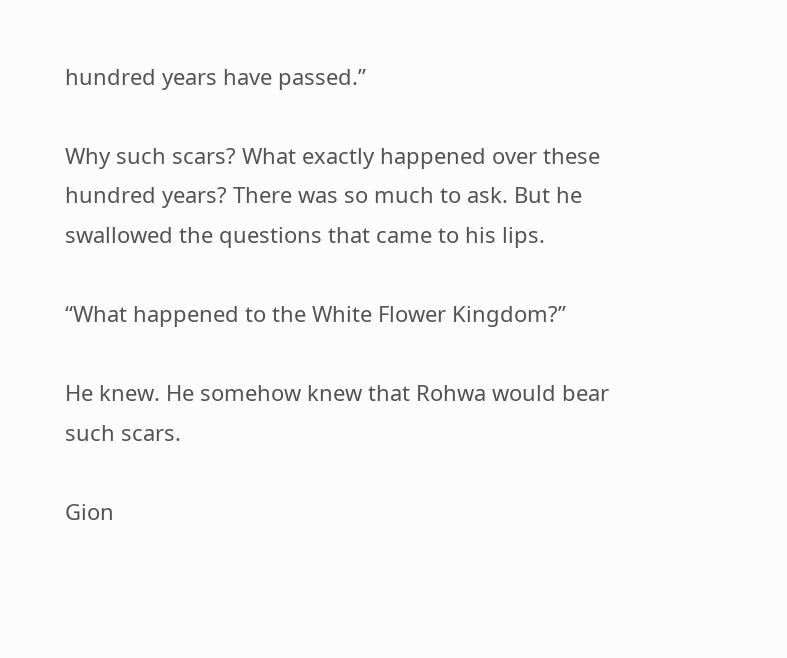hundred years have passed.”

Why such scars? What exactly happened over these hundred years? There was so much to ask. But he swallowed the questions that came to his lips.

“What happened to the White Flower Kingdom?”

He knew. He somehow knew that Rohwa would bear such scars.

Gion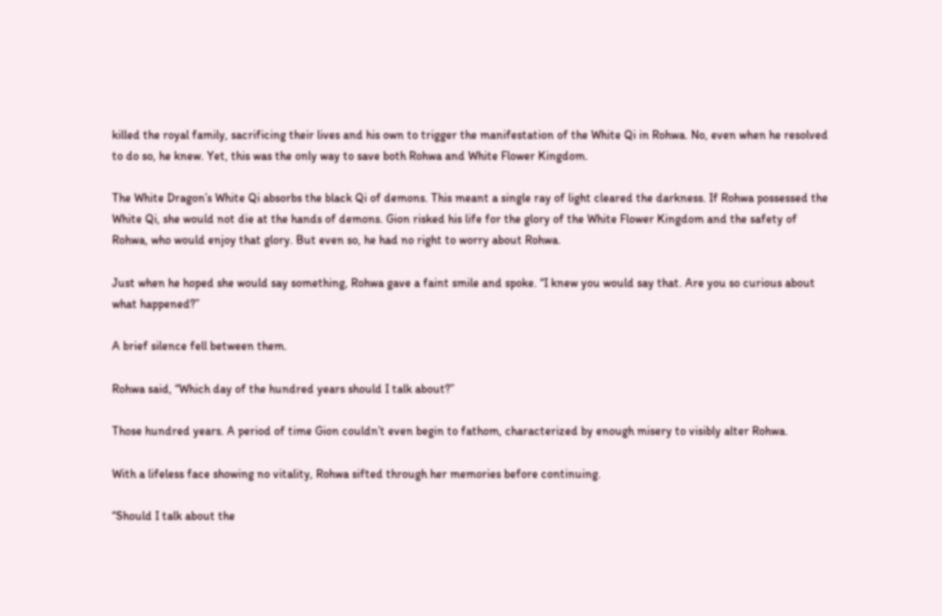killed the royal family, sacrificing their lives and his own to trigger the manifestation of the White Qi in Rohwa. No, even when he resolved to do so, he knew. Yet, this was the only way to save both Rohwa and White Flower Kingdom.

The White Dragon’s White Qi absorbs the black Qi of demons. This meant a single ray of light cleared the darkness. If Rohwa possessed the White Qi, she would not die at the hands of demons. Gion risked his life for the glory of the White Flower Kingdom and the safety of Rohwa, who would enjoy that glory. But even so, he had no right to worry about Rohwa.

Just when he hoped she would say something, Rohwa gave a faint smile and spoke. “I knew you would say that. Are you so curious about what happened?”

A brief silence fell between them.

Rohwa said, “Which day of the hundred years should I talk about?”

Those hundred years. A period of time Gion couldn’t even begin to fathom, characterized by enough misery to visibly alter Rohwa.

With a lifeless face showing no vitality, Rohwa sifted through her memories before continuing.

“Should I talk about the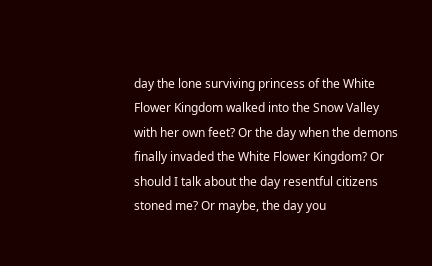day the lone surviving princess of the White Flower Kingdom walked into the Snow Valley with her own feet? Or the day when the demons finally invaded the White Flower Kingdom? Or should I talk about the day resentful citizens stoned me? Or maybe, the day you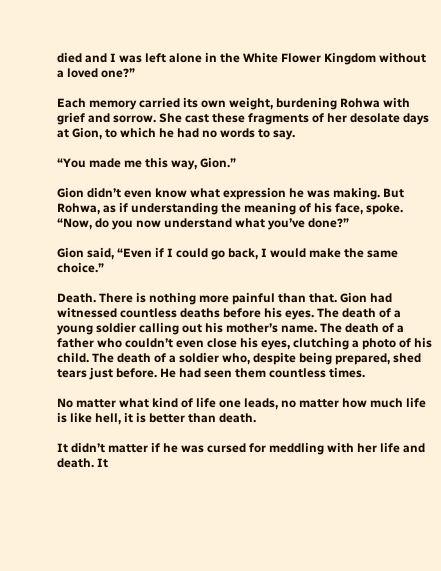died and I was left alone in the White Flower Kingdom without a loved one?”

Each memory carried its own weight, burdening Rohwa with grief and sorrow. She cast these fragments of her desolate days at Gion, to which he had no words to say.

“You made me this way, Gion.”

Gion didn’t even know what expression he was making. But Rohwa, as if understanding the meaning of his face, spoke. “Now, do you now understand what you’ve done?”

Gion said, “Even if I could go back, I would make the same choice.”

Death. There is nothing more painful than that. Gion had witnessed countless deaths before his eyes. The death of a young soldier calling out his mother’s name. The death of a father who couldn’t even close his eyes, clutching a photo of his child. The death of a soldier who, despite being prepared, shed tears just before. He had seen them countless times.

No matter what kind of life one leads, no matter how much life is like hell, it is better than death.

It didn’t matter if he was cursed for meddling with her life and death. It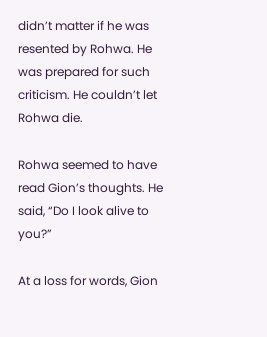didn’t matter if he was resented by Rohwa. He was prepared for such criticism. He couldn’t let Rohwa die.

Rohwa seemed to have read Gion’s thoughts. He said, “Do I look alive to you?”

At a loss for words, Gion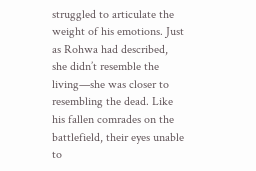struggled to articulate the weight of his emotions. Just as Rohwa had described, she didn’t resemble the living—she was closer to resembling the dead. Like his fallen comrades on the battlefield, their eyes unable to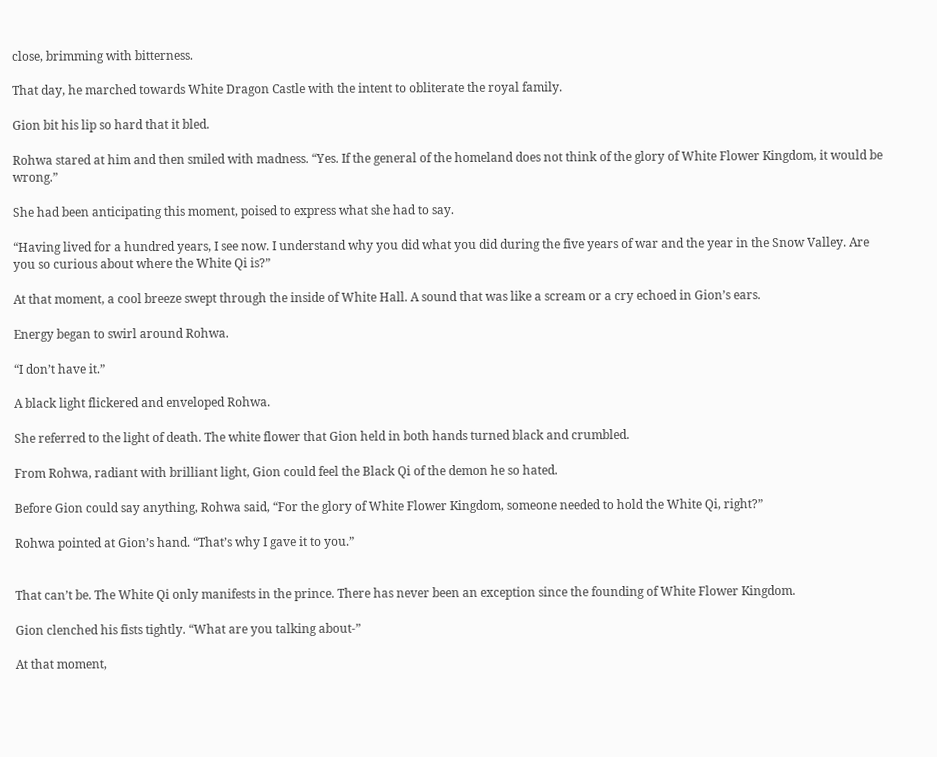close, brimming with bitterness.

That day, he marched towards White Dragon Castle with the intent to obliterate the royal family.

Gion bit his lip so hard that it bled.

Rohwa stared at him and then smiled with madness. “Yes. If the general of the homeland does not think of the glory of White Flower Kingdom, it would be wrong.”

She had been anticipating this moment, poised to express what she had to say.

“Having lived for a hundred years, I see now. I understand why you did what you did during the five years of war and the year in the Snow Valley. Are you so curious about where the White Qi is?”

At that moment, a cool breeze swept through the inside of White Hall. A sound that was like a scream or a cry echoed in Gion’s ears.

Energy began to swirl around Rohwa.

“I don’t have it.”

A black light flickered and enveloped Rohwa.

She referred to the light of death. The white flower that Gion held in both hands turned black and crumbled.

From Rohwa, radiant with brilliant light, Gion could feel the Black Qi of the demon he so hated.

Before Gion could say anything, Rohwa said, “For the glory of White Flower Kingdom, someone needed to hold the White Qi, right?”

Rohwa pointed at Gion’s hand. “That’s why I gave it to you.”


That can’t be. The White Qi only manifests in the prince. There has never been an exception since the founding of White Flower Kingdom.

Gion clenched his fists tightly. “What are you talking about-”

At that moment,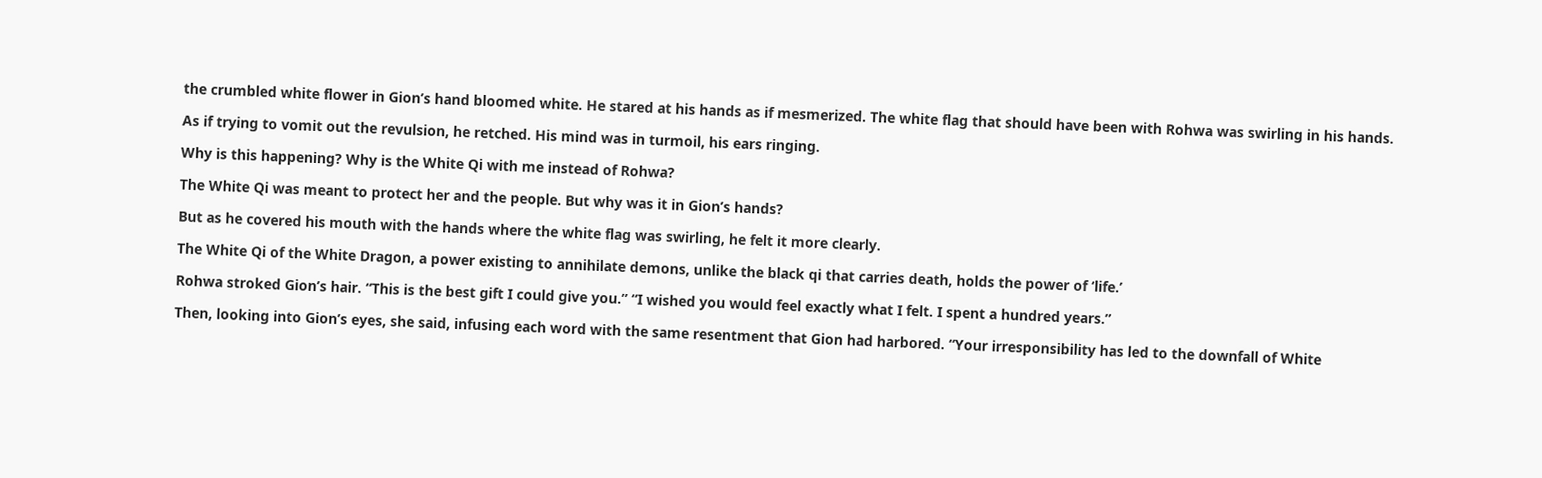the crumbled white flower in Gion’s hand bloomed white. He stared at his hands as if mesmerized. The white flag that should have been with Rohwa was swirling in his hands.

As if trying to vomit out the revulsion, he retched. His mind was in turmoil, his ears ringing.

Why is this happening? Why is the White Qi with me instead of Rohwa?

The White Qi was meant to protect her and the people. But why was it in Gion’s hands?

But as he covered his mouth with the hands where the white flag was swirling, he felt it more clearly.

The White Qi of the White Dragon, a power existing to annihilate demons, unlike the black qi that carries death, holds the power of ‘life.’

Rohwa stroked Gion’s hair. “This is the best gift I could give you.” “I wished you would feel exactly what I felt. I spent a hundred years.”

Then, looking into Gion’s eyes, she said, infusing each word with the same resentment that Gion had harbored. “Your irresponsibility has led to the downfall of White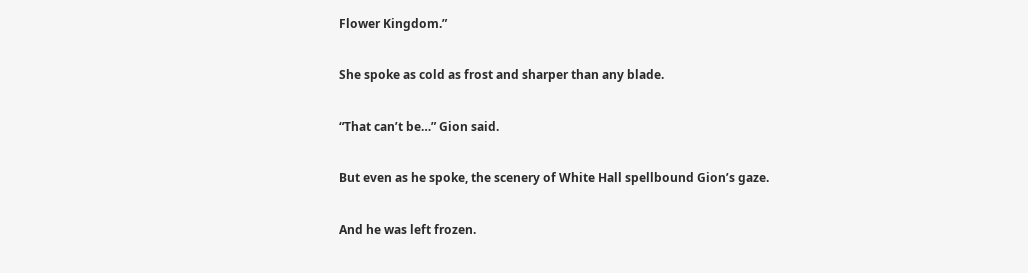Flower Kingdom.”

She spoke as cold as frost and sharper than any blade.

“That can’t be…” Gion said.

But even as he spoke, the scenery of White Hall spellbound Gion’s gaze.

And he was left frozen.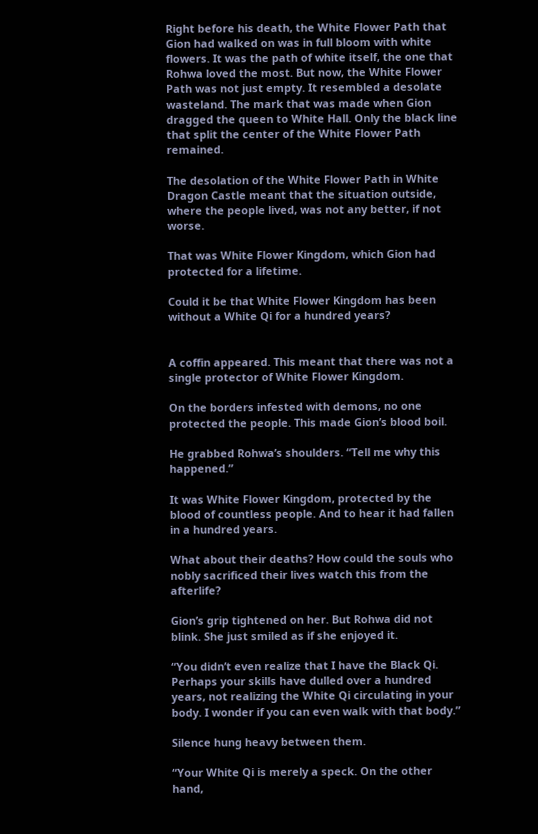Right before his death, the White Flower Path that Gion had walked on was in full bloom with white flowers. It was the path of white itself, the one that Rohwa loved the most. But now, the White Flower Path was not just empty. It resembled a desolate wasteland. The mark that was made when Gion dragged the queen to White Hall. Only the black line that split the center of the White Flower Path remained.

The desolation of the White Flower Path in White Dragon Castle meant that the situation outside, where the people lived, was not any better, if not worse.

That was White Flower Kingdom, which Gion had protected for a lifetime.

Could it be that White Flower Kingdom has been without a White Qi for a hundred years?


A coffin appeared. This meant that there was not a single protector of White Flower Kingdom.

On the borders infested with demons, no one protected the people. This made Gion’s blood boil.

He grabbed Rohwa’s shoulders. “Tell me why this happened.”

It was White Flower Kingdom, protected by the blood of countless people. And to hear it had fallen in a hundred years.

What about their deaths? How could the souls who nobly sacrificed their lives watch this from the afterlife?

Gion’s grip tightened on her. But Rohwa did not blink. She just smiled as if she enjoyed it.

“You didn’t even realize that I have the Black Qi. Perhaps your skills have dulled over a hundred years, not realizing the White Qi circulating in your body. I wonder if you can even walk with that body.”

Silence hung heavy between them.

“Your White Qi is merely a speck. On the other hand,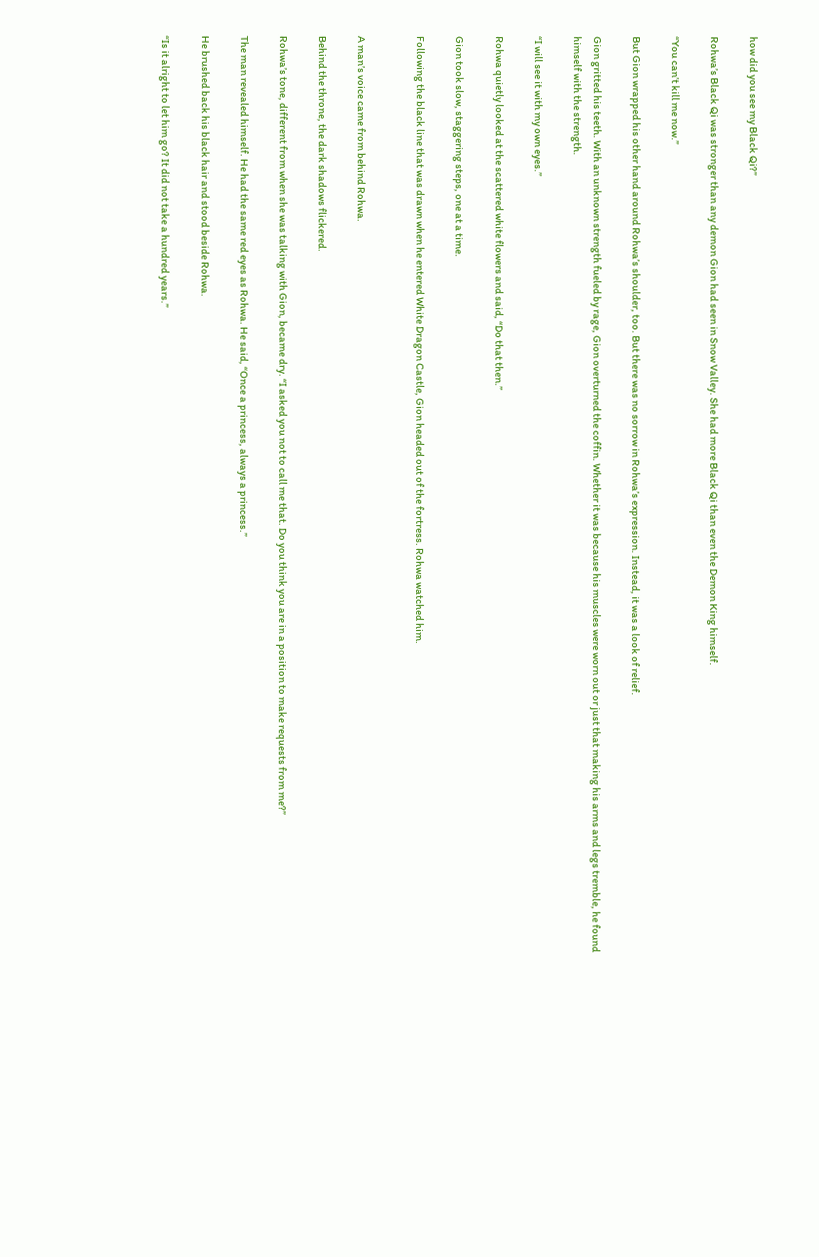how did you see my Black Qi?”

Rohwa’s Black Qi was stronger than any demon Gion had seen in Snow Valley. She had more Black Qi than even the Demon King himself.

“You can’t kill me now.”

But Gion wrapped his other hand around Rohwa’s shoulder, too. But there was no sorrow in Rohwa’s expression. Instead, it was a look of relief.

Gion gritted his teeth. With an unknown strength fueled by rage, Gion overturned the coffin. Whether it was because his muscles were worn out or just that making his arms and legs tremble, he found himself with the strength.

“I will see it with my own eyes.”

Rohwa quietly looked at the scattered white flowers and said, “Do that then.”

Gion took slow, staggering steps, one at a time.

Following the black line that was drawn when he entered White Dragon Castle, Gion headed out of the fortress. Rohwa watched him.


A man’s voice came from behind Rohwa.

Behind the throne, the dark shadows flickered.

Rohwa’s tone, different from when she was talking with Gion, became dry. “I asked you not to call me that. Do you think you are in a position to make requests from me?”

The man revealed himself. He had the same red eyes as Rohwa. He said, “Once a princess, always a princess.”

He brushed back his black hair and stood beside Rohwa.

“Is it alright to let him go? It did not take a hundred years.”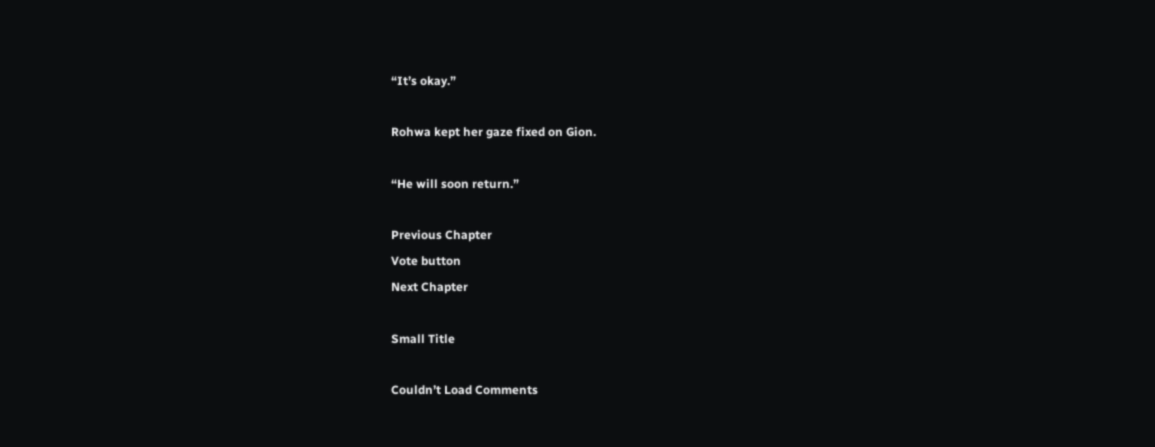“It’s okay.”

Rohwa kept her gaze fixed on Gion.

“He will soon return.”

Previous Chapter
Vote button
Next Chapter

Small Title

Couldn’t Load Comments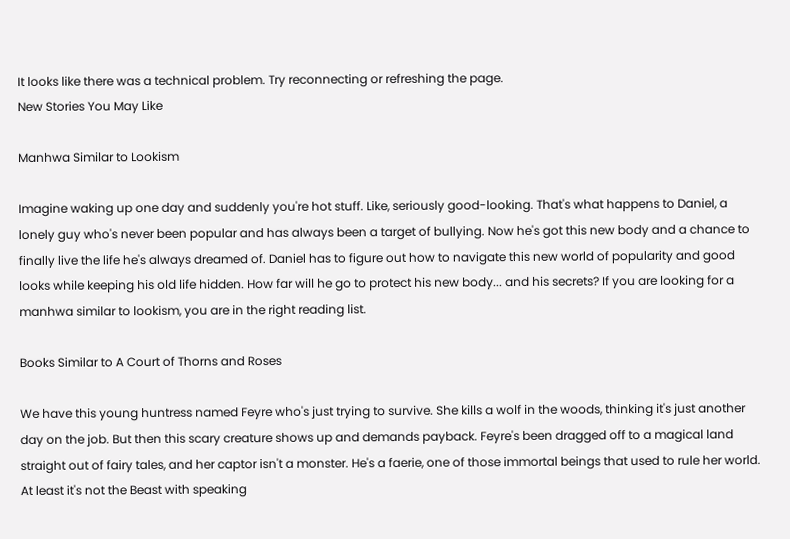It looks like there was a technical problem. Try reconnecting or refreshing the page.
New Stories You May Like

Manhwa Similar to Lookism

Imagine waking up one day and suddenly you're hot stuff. Like, seriously good-looking. That's what happens to Daniel, a lonely guy who's never been popular and has always been a target of bullying. Now he's got this new body and a chance to finally live the life he's always dreamed of. Daniel has to figure out how to navigate this new world of popularity and good looks while keeping his old life hidden. How far will he go to protect his new body... and his secrets? If you are looking for a manhwa similar to lookism, you are in the right reading list.

Books Similar to A Court of Thorns and Roses

We have this young huntress named Feyre who's just trying to survive. She kills a wolf in the woods, thinking it's just another day on the job. But then this scary creature shows up and demands payback. Feyre's been dragged off to a magical land straight out of fairy tales, and her captor isn't a monster. He's a faerie, one of those immortal beings that used to rule her world. At least it's not the Beast with speaking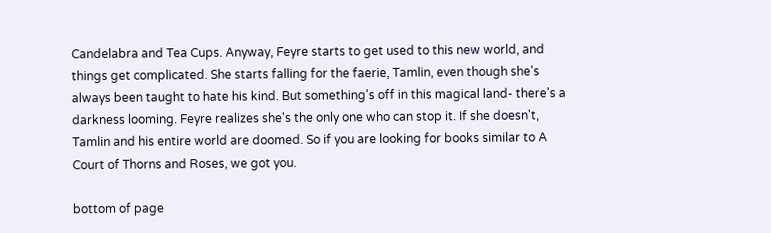Candelabra and Tea Cups. Anyway, Feyre starts to get used to this new world, and things get complicated. She starts falling for the faerie, Tamlin, even though she's always been taught to hate his kind. But something's off in this magical land- there's a darkness looming. Feyre realizes she's the only one who can stop it. If she doesn't, Tamlin and his entire world are doomed. So if you are looking for books similar to A Court of Thorns and Roses, we got you.

bottom of page